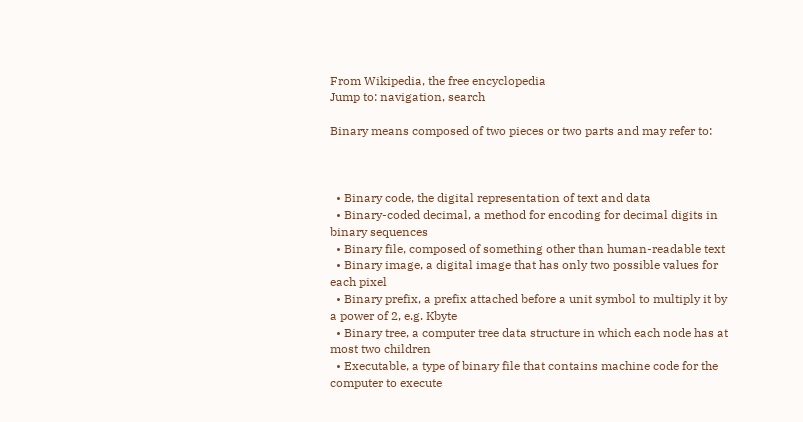From Wikipedia, the free encyclopedia
Jump to: navigation, search

Binary means composed of two pieces or two parts and may refer to:



  • Binary code, the digital representation of text and data
  • Binary-coded decimal, a method for encoding for decimal digits in binary sequences
  • Binary file, composed of something other than human-readable text
  • Binary image, a digital image that has only two possible values for each pixel
  • Binary prefix, a prefix attached before a unit symbol to multiply it by a power of 2, e.g. Kbyte
  • Binary tree, a computer tree data structure in which each node has at most two children
  • Executable, a type of binary file that contains machine code for the computer to execute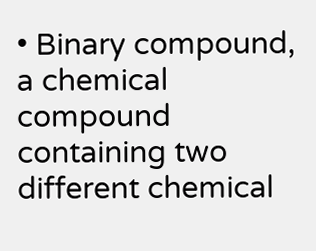• Binary compound, a chemical compound containing two different chemical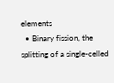elements
  • Binary fission, the splitting of a single-celled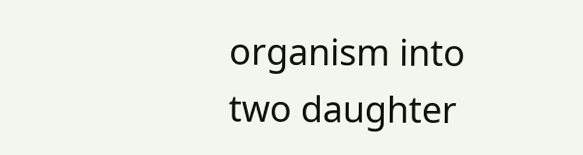organism into two daughter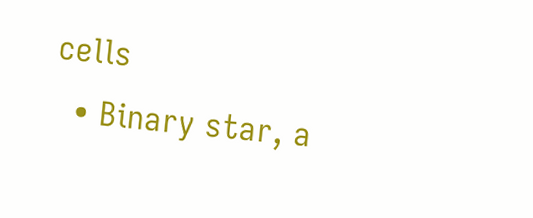cells
  • Binary star, a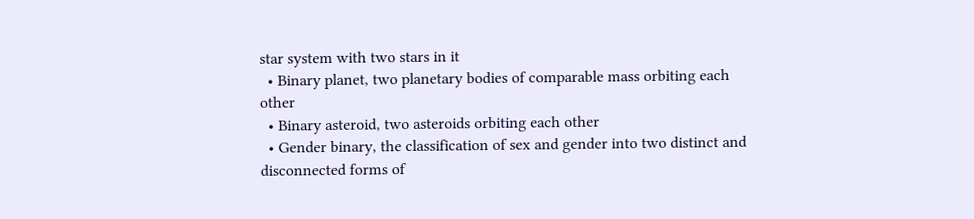star system with two stars in it
  • Binary planet, two planetary bodies of comparable mass orbiting each other
  • Binary asteroid, two asteroids orbiting each other
  • Gender binary, the classification of sex and gender into two distinct and disconnected forms of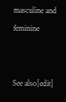masculine and feminine


See also[edit]